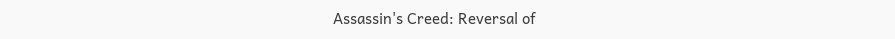Assassin's Creed: Reversal of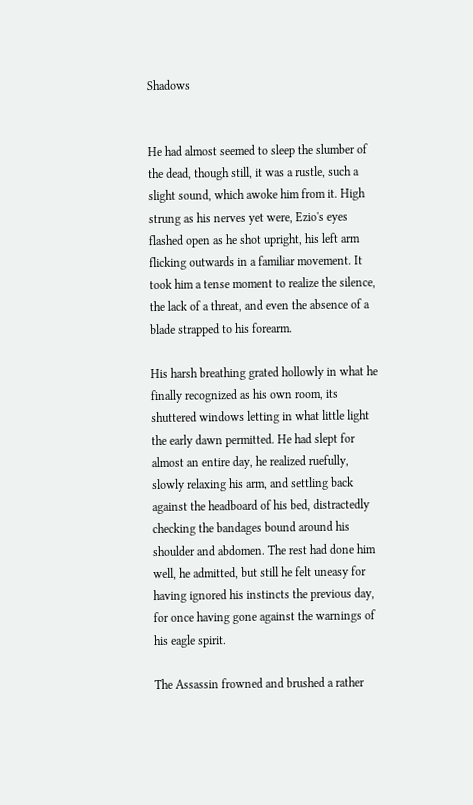Shadows


He had almost seemed to sleep the slumber of the dead, though still, it was a rustle, such a slight sound, which awoke him from it. High strung as his nerves yet were, Ezio's eyes flashed open as he shot upright, his left arm flicking outwards in a familiar movement. It took him a tense moment to realize the silence, the lack of a threat, and even the absence of a blade strapped to his forearm.

His harsh breathing grated hollowly in what he finally recognized as his own room, its shuttered windows letting in what little light the early dawn permitted. He had slept for almost an entire day, he realized ruefully, slowly relaxing his arm, and settling back against the headboard of his bed, distractedly checking the bandages bound around his shoulder and abdomen. The rest had done him well, he admitted, but still he felt uneasy for having ignored his instincts the previous day, for once having gone against the warnings of his eagle spirit.

The Assassin frowned and brushed a rather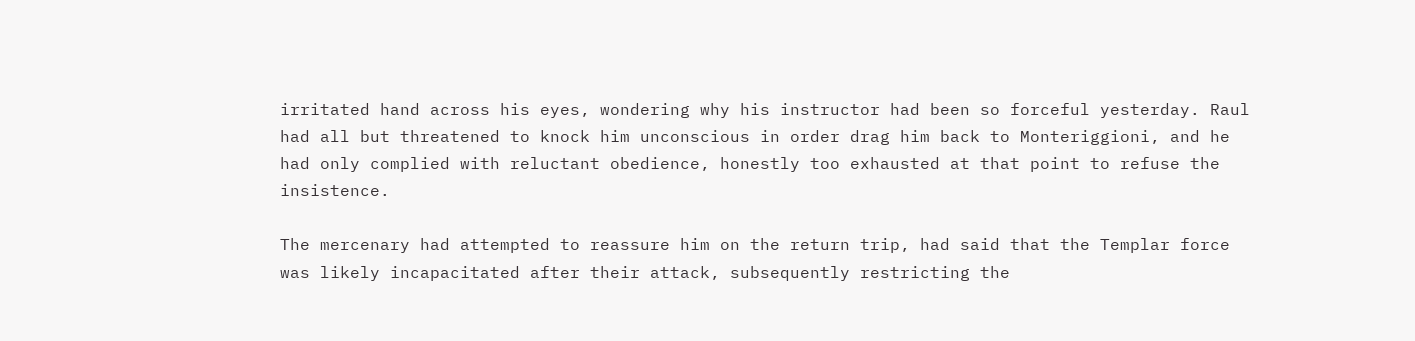irritated hand across his eyes, wondering why his instructor had been so forceful yesterday. Raul had all but threatened to knock him unconscious in order drag him back to Monteriggioni, and he had only complied with reluctant obedience, honestly too exhausted at that point to refuse the insistence.

The mercenary had attempted to reassure him on the return trip, had said that the Templar force was likely incapacitated after their attack, subsequently restricting the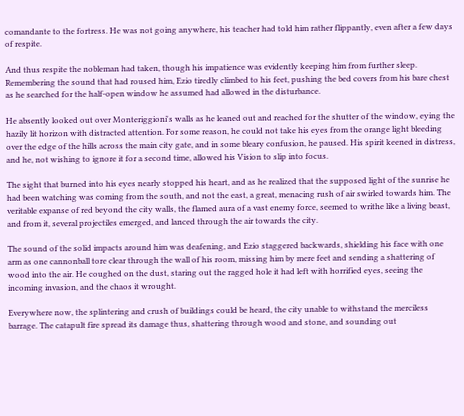comandante to the fortress. He was not going anywhere, his teacher had told him rather flippantly, even after a few days of respite.

And thus respite the nobleman had taken, though his impatience was evidently keeping him from further sleep. Remembering the sound that had roused him, Ezio tiredly climbed to his feet, pushing the bed covers from his bare chest as he searched for the half-open window he assumed had allowed in the disturbance.

He absently looked out over Monteriggioni's walls as he leaned out and reached for the shutter of the window, eying the hazily lit horizon with distracted attention. For some reason, he could not take his eyes from the orange light bleeding over the edge of the hills across the main city gate, and in some bleary confusion, he paused. His spirit keened in distress, and he, not wishing to ignore it for a second time, allowed his Vision to slip into focus.

The sight that burned into his eyes nearly stopped his heart, and as he realized that the supposed light of the sunrise he had been watching was coming from the south, and not the east, a great, menacing rush of air swirled towards him. The veritable expanse of red beyond the city walls, the flamed aura of a vast enemy force, seemed to writhe like a living beast, and from it, several projectiles emerged, and lanced through the air towards the city.

The sound of the solid impacts around him was deafening, and Ezio staggered backwards, shielding his face with one arm as one cannonball tore clear through the wall of his room, missing him by mere feet and sending a shattering of wood into the air. He coughed on the dust, staring out the ragged hole it had left with horrified eyes, seeing the incoming invasion, and the chaos it wrought.

Everywhere now, the splintering and crush of buildings could be heard, the city unable to withstand the merciless barrage. The catapult fire spread its damage thus, shattering through wood and stone, and sounding out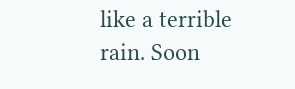like a terrible rain. Soon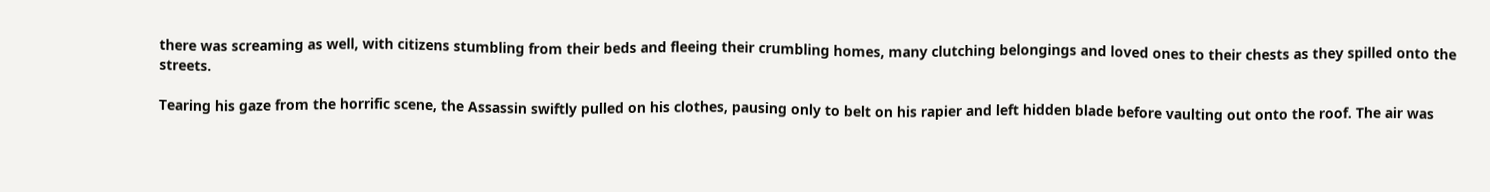there was screaming as well, with citizens stumbling from their beds and fleeing their crumbling homes, many clutching belongings and loved ones to their chests as they spilled onto the streets.

Tearing his gaze from the horrific scene, the Assassin swiftly pulled on his clothes, pausing only to belt on his rapier and left hidden blade before vaulting out onto the roof. The air was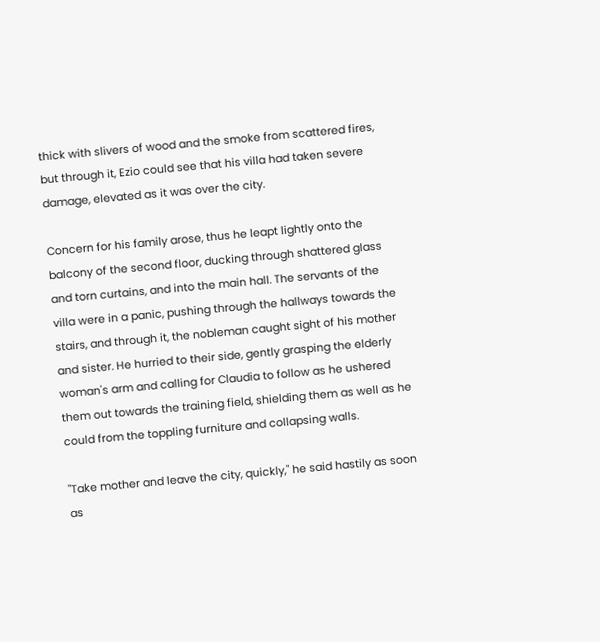thick with slivers of wood and the smoke from scattered fires, but through it, Ezio could see that his villa had taken severe damage, elevated as it was over the city.

Concern for his family arose, thus he leapt lightly onto the balcony of the second floor, ducking through shattered glass and torn curtains, and into the main hall. The servants of the villa were in a panic, pushing through the hallways towards the stairs, and through it, the nobleman caught sight of his mother and sister. He hurried to their side, gently grasping the elderly woman's arm and calling for Claudia to follow as he ushered them out towards the training field, shielding them as well as he could from the toppling furniture and collapsing walls.

"Take mother and leave the city, quickly," he said hastily as soon as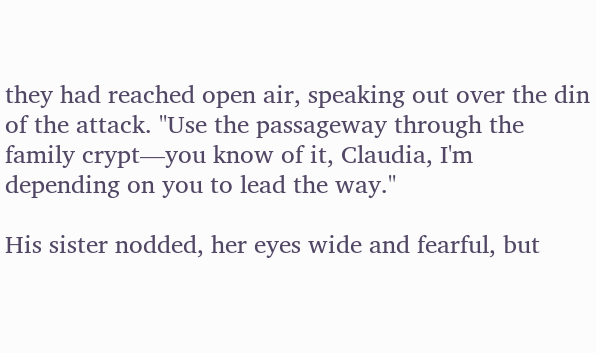they had reached open air, speaking out over the din of the attack. "Use the passageway through the family crypt—you know of it, Claudia, I'm depending on you to lead the way."

His sister nodded, her eyes wide and fearful, but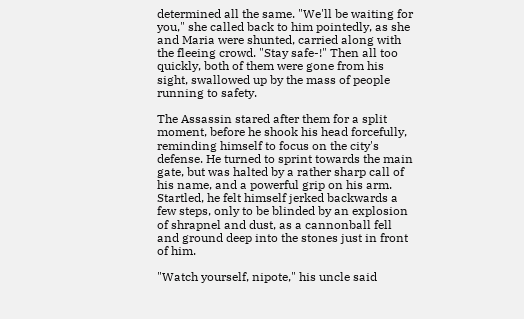determined all the same. "We'll be waiting for you," she called back to him pointedly, as she and Maria were shunted, carried along with the fleeing crowd. "Stay safe-!" Then all too quickly, both of them were gone from his sight, swallowed up by the mass of people running to safety.

The Assassin stared after them for a split moment, before he shook his head forcefully, reminding himself to focus on the city's defense. He turned to sprint towards the main gate, but was halted by a rather sharp call of his name, and a powerful grip on his arm. Startled, he felt himself jerked backwards a few steps, only to be blinded by an explosion of shrapnel and dust, as a cannonball fell and ground deep into the stones just in front of him.

"Watch yourself, nipote," his uncle said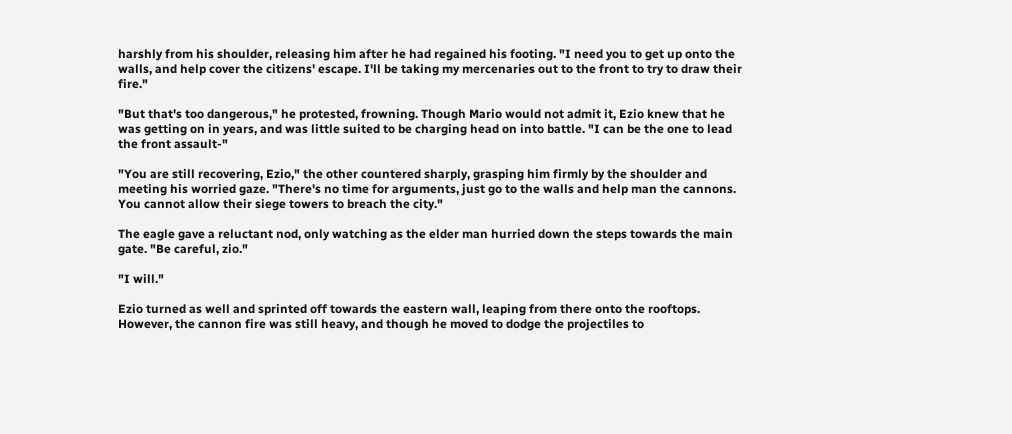harshly from his shoulder, releasing him after he had regained his footing. "I need you to get up onto the walls, and help cover the citizens' escape. I'll be taking my mercenaries out to the front to try to draw their fire."

"But that's too dangerous," he protested, frowning. Though Mario would not admit it, Ezio knew that he was getting on in years, and was little suited to be charging head on into battle. "I can be the one to lead the front assault-"

"You are still recovering, Ezio," the other countered sharply, grasping him firmly by the shoulder and meeting his worried gaze. "There's no time for arguments, just go to the walls and help man the cannons. You cannot allow their siege towers to breach the city."

The eagle gave a reluctant nod, only watching as the elder man hurried down the steps towards the main gate. "Be careful, zio."

"I will."

Ezio turned as well and sprinted off towards the eastern wall, leaping from there onto the rooftops. However, the cannon fire was still heavy, and though he moved to dodge the projectiles to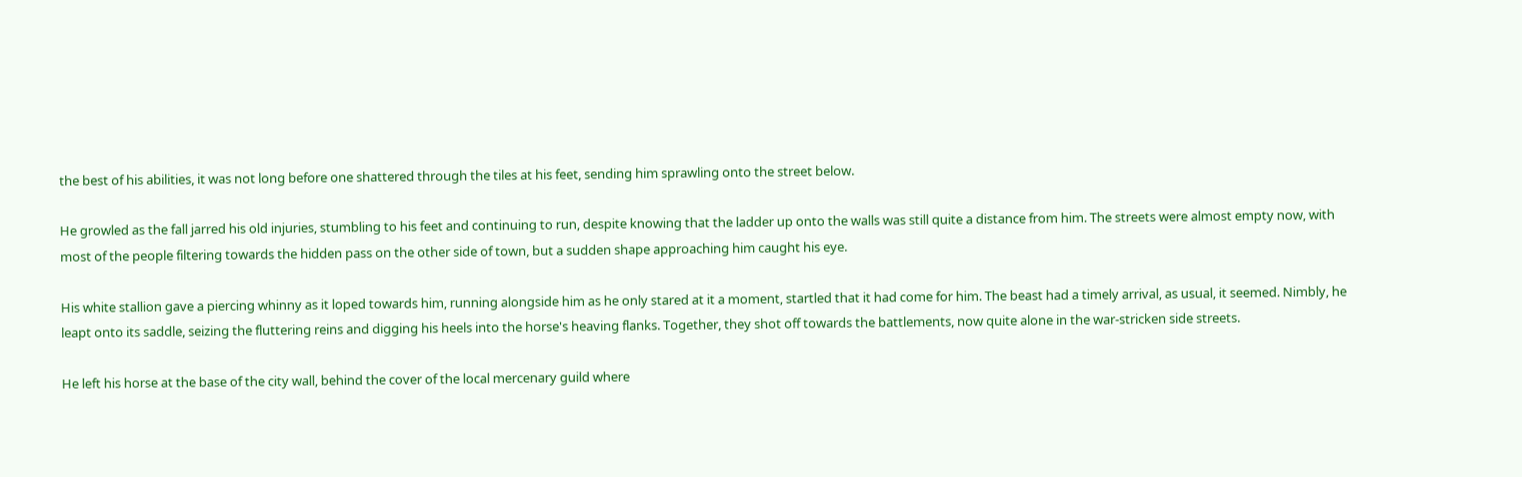the best of his abilities, it was not long before one shattered through the tiles at his feet, sending him sprawling onto the street below.

He growled as the fall jarred his old injuries, stumbling to his feet and continuing to run, despite knowing that the ladder up onto the walls was still quite a distance from him. The streets were almost empty now, with most of the people filtering towards the hidden pass on the other side of town, but a sudden shape approaching him caught his eye.

His white stallion gave a piercing whinny as it loped towards him, running alongside him as he only stared at it a moment, startled that it had come for him. The beast had a timely arrival, as usual, it seemed. Nimbly, he leapt onto its saddle, seizing the fluttering reins and digging his heels into the horse's heaving flanks. Together, they shot off towards the battlements, now quite alone in the war-stricken side streets.

He left his horse at the base of the city wall, behind the cover of the local mercenary guild where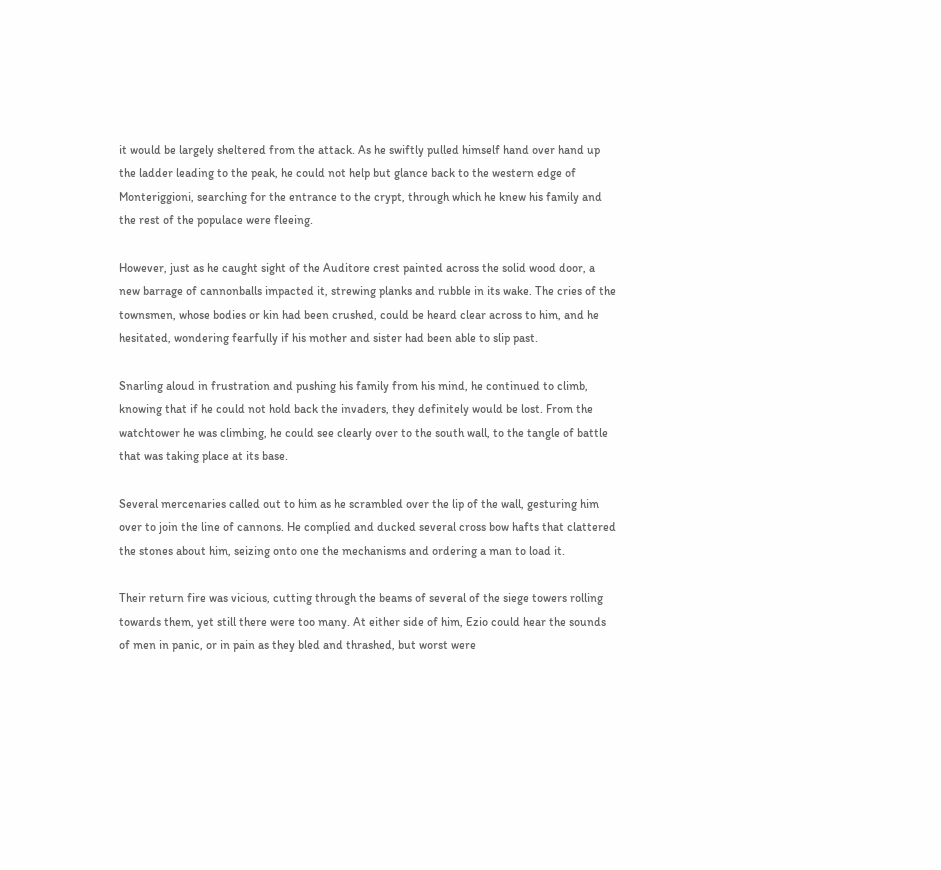it would be largely sheltered from the attack. As he swiftly pulled himself hand over hand up the ladder leading to the peak, he could not help but glance back to the western edge of Monteriggioni, searching for the entrance to the crypt, through which he knew his family and the rest of the populace were fleeing.

However, just as he caught sight of the Auditore crest painted across the solid wood door, a new barrage of cannonballs impacted it, strewing planks and rubble in its wake. The cries of the townsmen, whose bodies or kin had been crushed, could be heard clear across to him, and he hesitated, wondering fearfully if his mother and sister had been able to slip past.

Snarling aloud in frustration and pushing his family from his mind, he continued to climb, knowing that if he could not hold back the invaders, they definitely would be lost. From the watchtower he was climbing, he could see clearly over to the south wall, to the tangle of battle that was taking place at its base.

Several mercenaries called out to him as he scrambled over the lip of the wall, gesturing him over to join the line of cannons. He complied and ducked several cross bow hafts that clattered the stones about him, seizing onto one the mechanisms and ordering a man to load it.

Their return fire was vicious, cutting through the beams of several of the siege towers rolling towards them, yet still there were too many. At either side of him, Ezio could hear the sounds of men in panic, or in pain as they bled and thrashed, but worst were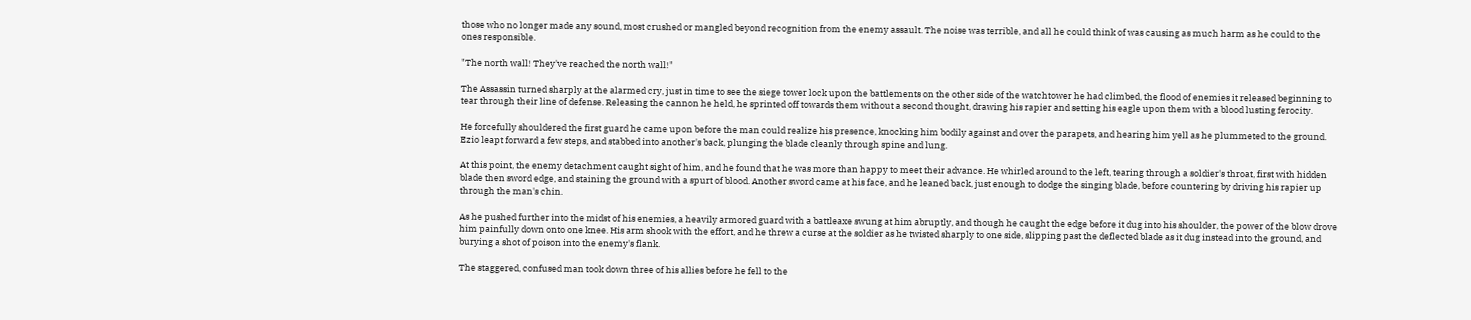those who no longer made any sound, most crushed or mangled beyond recognition from the enemy assault. The noise was terrible, and all he could think of was causing as much harm as he could to the ones responsible.

"The north wall! They've reached the north wall!"

The Assassin turned sharply at the alarmed cry, just in time to see the siege tower lock upon the battlements on the other side of the watchtower he had climbed, the flood of enemies it released beginning to tear through their line of defense. Releasing the cannon he held, he sprinted off towards them without a second thought, drawing his rapier and setting his eagle upon them with a blood lusting ferocity.

He forcefully shouldered the first guard he came upon before the man could realize his presence, knocking him bodily against and over the parapets, and hearing him yell as he plummeted to the ground. Ezio leapt forward a few steps, and stabbed into another's back, plunging the blade cleanly through spine and lung.

At this point, the enemy detachment caught sight of him, and he found that he was more than happy to meet their advance. He whirled around to the left, tearing through a soldier's throat, first with hidden blade then sword edge, and staining the ground with a spurt of blood. Another sword came at his face, and he leaned back, just enough to dodge the singing blade, before countering by driving his rapier up through the man's chin.

As he pushed further into the midst of his enemies, a heavily armored guard with a battleaxe swung at him abruptly, and though he caught the edge before it dug into his shoulder, the power of the blow drove him painfully down onto one knee. His arm shook with the effort, and he threw a curse at the soldier as he twisted sharply to one side, slipping past the deflected blade as it dug instead into the ground, and burying a shot of poison into the enemy's flank.

The staggered, confused man took down three of his allies before he fell to the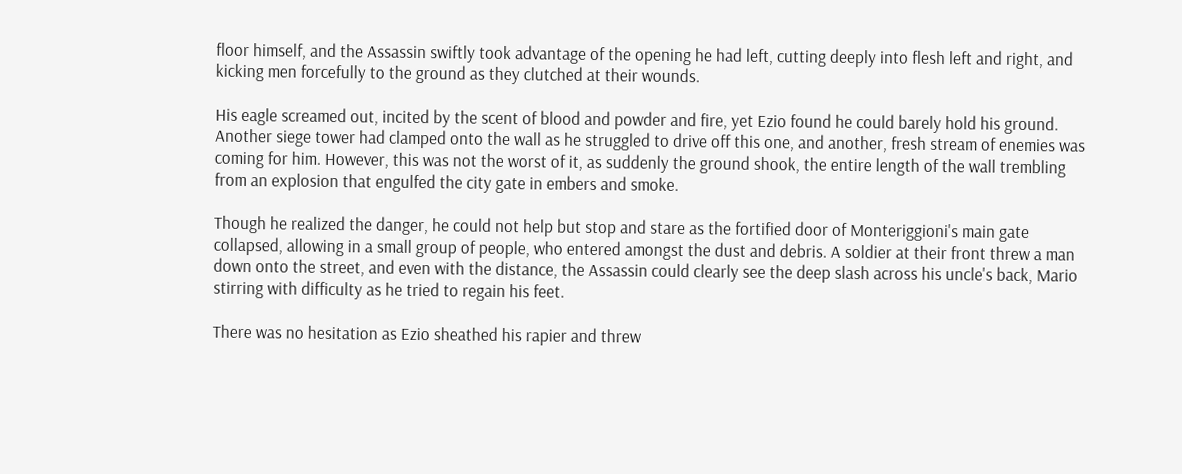floor himself, and the Assassin swiftly took advantage of the opening he had left, cutting deeply into flesh left and right, and kicking men forcefully to the ground as they clutched at their wounds.

His eagle screamed out, incited by the scent of blood and powder and fire, yet Ezio found he could barely hold his ground. Another siege tower had clamped onto the wall as he struggled to drive off this one, and another, fresh stream of enemies was coming for him. However, this was not the worst of it, as suddenly the ground shook, the entire length of the wall trembling from an explosion that engulfed the city gate in embers and smoke.

Though he realized the danger, he could not help but stop and stare as the fortified door of Monteriggioni's main gate collapsed, allowing in a small group of people, who entered amongst the dust and debris. A soldier at their front threw a man down onto the street, and even with the distance, the Assassin could clearly see the deep slash across his uncle's back, Mario stirring with difficulty as he tried to regain his feet.

There was no hesitation as Ezio sheathed his rapier and threw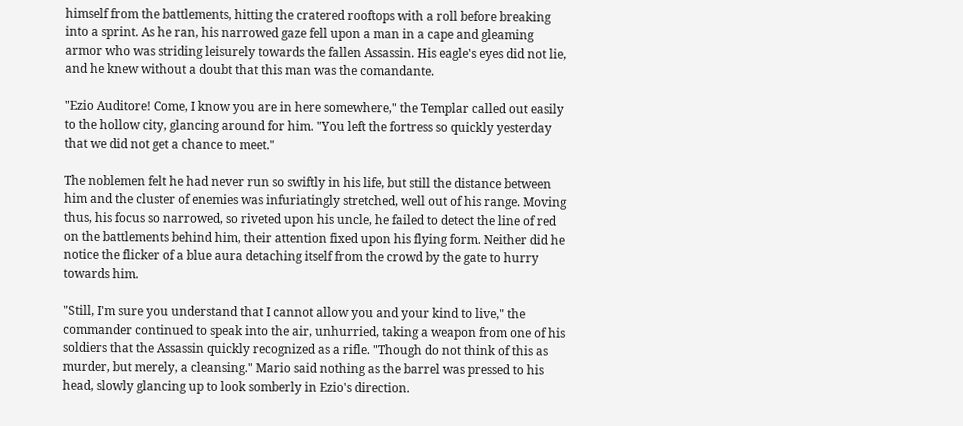himself from the battlements, hitting the cratered rooftops with a roll before breaking into a sprint. As he ran, his narrowed gaze fell upon a man in a cape and gleaming armor who was striding leisurely towards the fallen Assassin. His eagle's eyes did not lie, and he knew without a doubt that this man was the comandante.

"Ezio Auditore! Come, I know you are in here somewhere," the Templar called out easily to the hollow city, glancing around for him. "You left the fortress so quickly yesterday that we did not get a chance to meet."

The noblemen felt he had never run so swiftly in his life, but still the distance between him and the cluster of enemies was infuriatingly stretched, well out of his range. Moving thus, his focus so narrowed, so riveted upon his uncle, he failed to detect the line of red on the battlements behind him, their attention fixed upon his flying form. Neither did he notice the flicker of a blue aura detaching itself from the crowd by the gate to hurry towards him.

"Still, I'm sure you understand that I cannot allow you and your kind to live," the commander continued to speak into the air, unhurried, taking a weapon from one of his soldiers that the Assassin quickly recognized as a rifle. "Though do not think of this as murder, but merely, a cleansing." Mario said nothing as the barrel was pressed to his head, slowly glancing up to look somberly in Ezio's direction.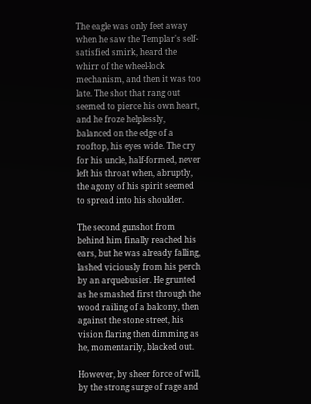The eagle was only feet away when he saw the Templar's self-satisfied smirk, heard the whirr of the wheel-lock mechanism, and then it was too late. The shot that rang out seemed to pierce his own heart, and he froze helplessly, balanced on the edge of a rooftop, his eyes wide. The cry for his uncle, half-formed, never left his throat when, abruptly, the agony of his spirit seemed to spread into his shoulder.

The second gunshot from behind him finally reached his ears, but he was already falling, lashed viciously from his perch by an arquebusier. He grunted as he smashed first through the wood railing of a balcony, then against the stone street, his vision flaring then dimming as he, momentarily, blacked out.

However, by sheer force of will, by the strong surge of rage and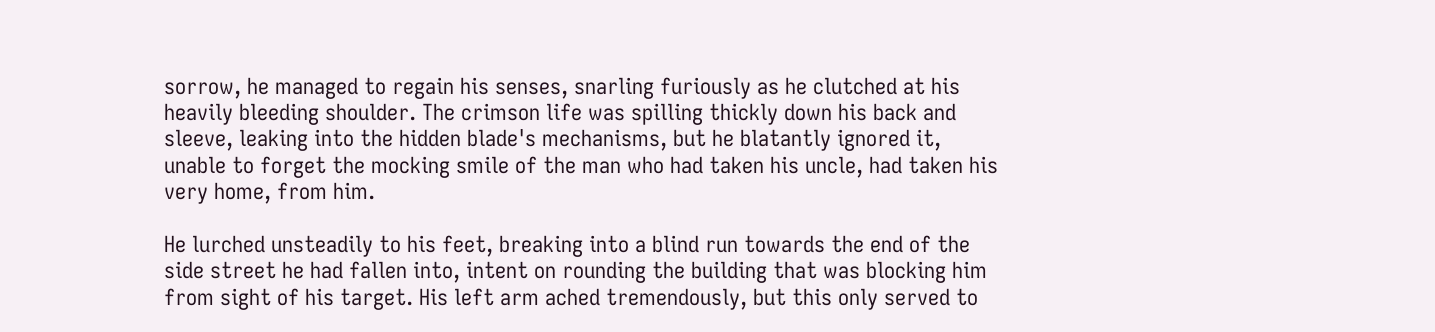sorrow, he managed to regain his senses, snarling furiously as he clutched at his heavily bleeding shoulder. The crimson life was spilling thickly down his back and sleeve, leaking into the hidden blade's mechanisms, but he blatantly ignored it, unable to forget the mocking smile of the man who had taken his uncle, had taken his very home, from him.

He lurched unsteadily to his feet, breaking into a blind run towards the end of the side street he had fallen into, intent on rounding the building that was blocking him from sight of his target. His left arm ached tremendously, but this only served to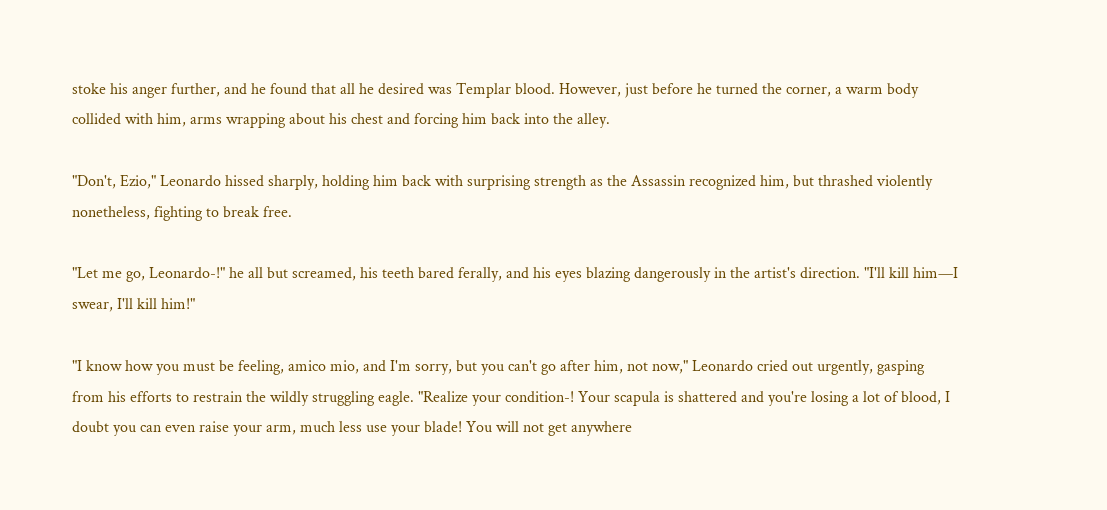stoke his anger further, and he found that all he desired was Templar blood. However, just before he turned the corner, a warm body collided with him, arms wrapping about his chest and forcing him back into the alley.

"Don't, Ezio," Leonardo hissed sharply, holding him back with surprising strength as the Assassin recognized him, but thrashed violently nonetheless, fighting to break free.

"Let me go, Leonardo-!" he all but screamed, his teeth bared ferally, and his eyes blazing dangerously in the artist's direction. "I'll kill him—I swear, I'll kill him!"

"I know how you must be feeling, amico mio, and I'm sorry, but you can't go after him, not now," Leonardo cried out urgently, gasping from his efforts to restrain the wildly struggling eagle. "Realize your condition-! Your scapula is shattered and you're losing a lot of blood, I doubt you can even raise your arm, much less use your blade! You will not get anywhere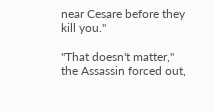near Cesare before they kill you."

"That doesn't matter," the Assassin forced out,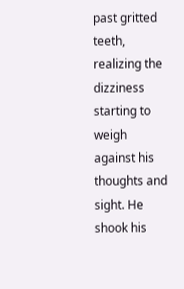past gritted teeth, realizing the dizziness starting to weigh against his thoughts and sight. He shook his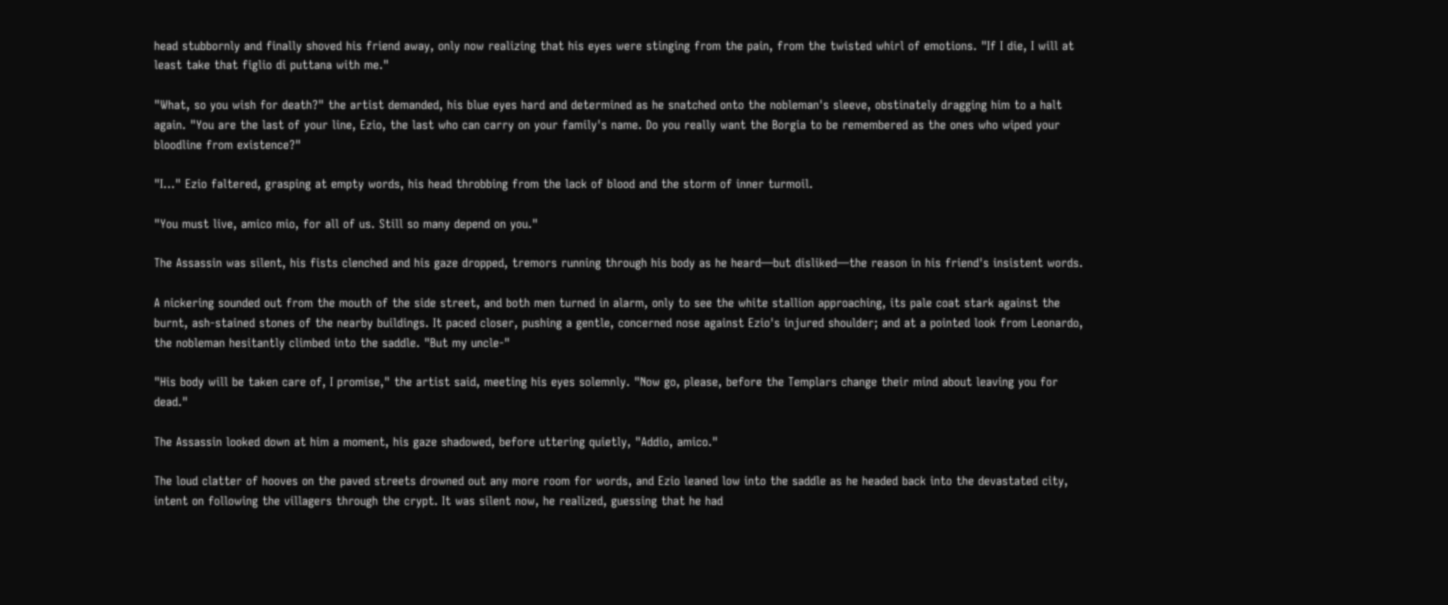head stubbornly and finally shoved his friend away, only now realizing that his eyes were stinging from the pain, from the twisted whirl of emotions. "If I die, I will at least take that figlio di puttana with me."

"What, so you wish for death?" the artist demanded, his blue eyes hard and determined as he snatched onto the nobleman's sleeve, obstinately dragging him to a halt again. "You are the last of your line, Ezio, the last who can carry on your family's name. Do you really want the Borgia to be remembered as the ones who wiped your bloodline from existence?"

"I…" Ezio faltered, grasping at empty words, his head throbbing from the lack of blood and the storm of inner turmoil.

"You must live, amico mio, for all of us. Still so many depend on you."

The Assassin was silent, his fists clenched and his gaze dropped, tremors running through his body as he heard—but disliked—the reason in his friend's insistent words.

A nickering sounded out from the mouth of the side street, and both men turned in alarm, only to see the white stallion approaching, its pale coat stark against the burnt, ash-stained stones of the nearby buildings. It paced closer, pushing a gentle, concerned nose against Ezio's injured shoulder; and at a pointed look from Leonardo, the nobleman hesitantly climbed into the saddle. "But my uncle-"

"His body will be taken care of, I promise," the artist said, meeting his eyes solemnly. "Now go, please, before the Templars change their mind about leaving you for dead."

The Assassin looked down at him a moment, his gaze shadowed, before uttering quietly, "Addio, amico."

The loud clatter of hooves on the paved streets drowned out any more room for words, and Ezio leaned low into the saddle as he headed back into the devastated city, intent on following the villagers through the crypt. It was silent now, he realized, guessing that he had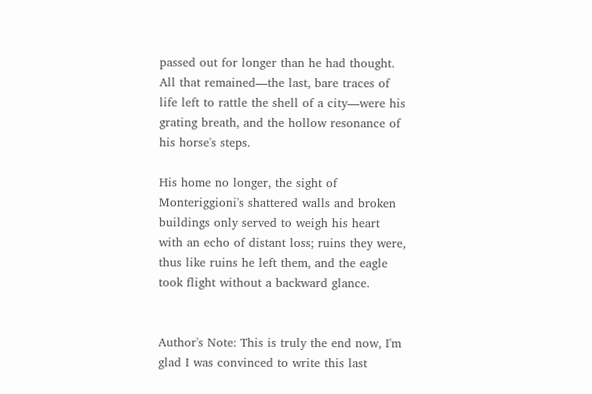passed out for longer than he had thought. All that remained—the last, bare traces of life left to rattle the shell of a city—were his grating breath, and the hollow resonance of his horse's steps.

His home no longer, the sight of Monteriggioni's shattered walls and broken buildings only served to weigh his heart with an echo of distant loss; ruins they were, thus like ruins he left them, and the eagle took flight without a backward glance.


Author's Note: This is truly the end now, I'm glad I was convinced to write this last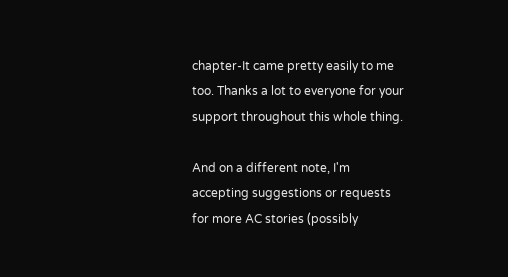chapter-It came pretty easily to me too. Thanks a lot to everyone for your support throughout this whole thing.

And on a different note, I'm accepting suggestions or requests for more AC stories (possibly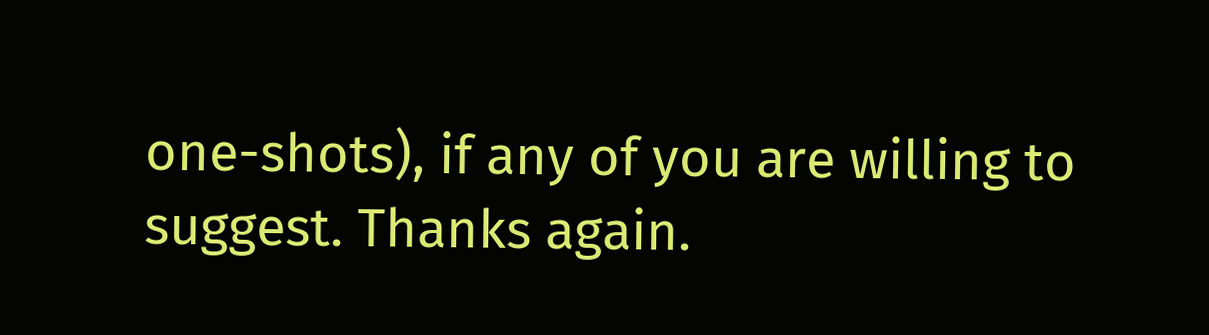one-shots), if any of you are willing to suggest. Thanks again.